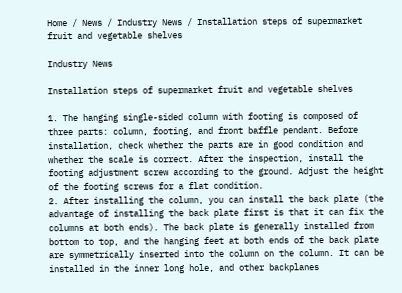Home / News / Industry News / Installation steps of supermarket fruit and vegetable shelves

Industry News

Installation steps of supermarket fruit and vegetable shelves

1. The hanging single-sided column with footing is composed of three parts: column, footing, and front baffle pendant. Before installation, check whether the parts are in good condition and whether the scale is correct. After the inspection, install the footing adjustment screw according to the ground. Adjust the height of the footing screws for a flat condition.
2. After installing the column, you can install the back plate (the advantage of installing the back plate first is that it can fix the columns at both ends). The back plate is generally installed from bottom to top, and the hanging feet at both ends of the back plate are symmetrically inserted into the column on the column. It can be installed in the inner long hole, and other backplanes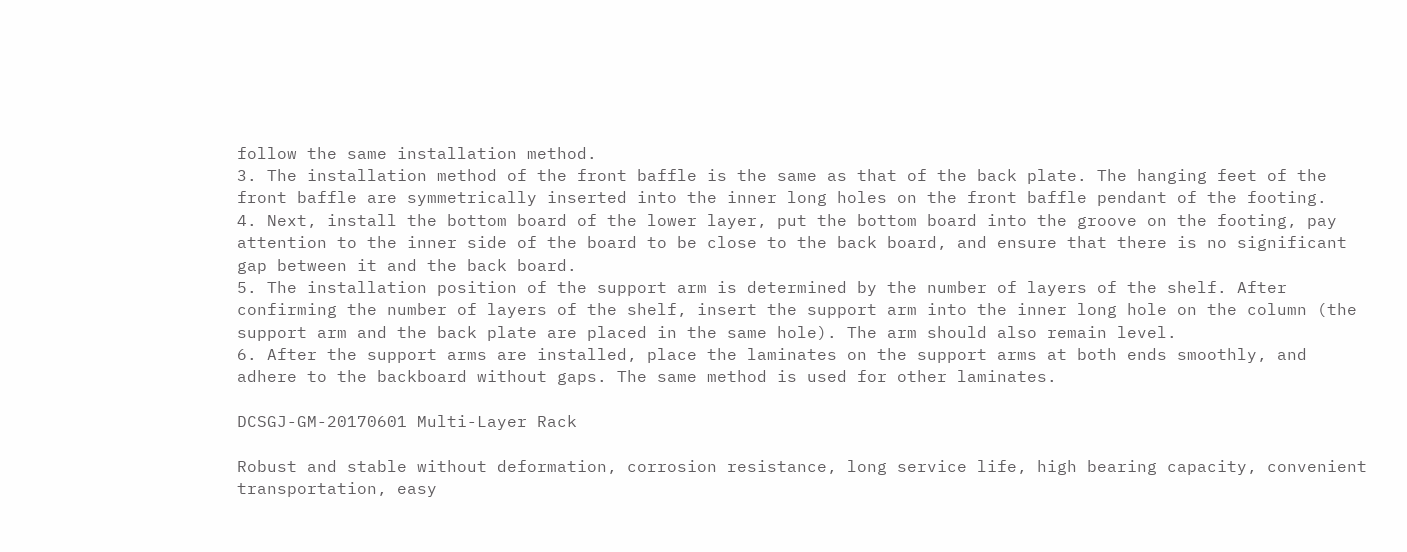follow the same installation method.
3. The installation method of the front baffle is the same as that of the back plate. The hanging feet of the front baffle are symmetrically inserted into the inner long holes on the front baffle pendant of the footing.
4. Next, install the bottom board of the lower layer, put the bottom board into the groove on the footing, pay attention to the inner side of the board to be close to the back board, and ensure that there is no significant gap between it and the back board.
5. The installation position of the support arm is determined by the number of layers of the shelf. After confirming the number of layers of the shelf, insert the support arm into the inner long hole on the column (the support arm and the back plate are placed in the same hole). The arm should also remain level.
6. After the support arms are installed, place the laminates on the support arms at both ends smoothly, and adhere to the backboard without gaps. The same method is used for other laminates.

DCSGJ-GM-20170601 Multi-Layer Rack

Robust and stable without deformation, corrosion resistance, long service life, high bearing capacity, convenient transportation, easy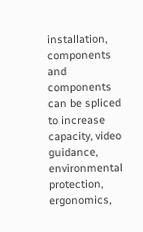installation, components and components can be spliced to increase capacity, video guidance, environmental protection, ergonomics,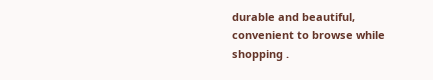durable and beautiful, convenient to browse while shopping .